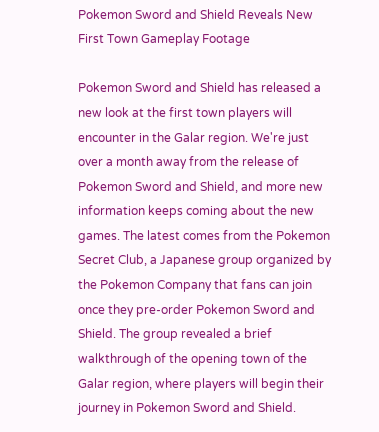Pokemon Sword and Shield Reveals New First Town Gameplay Footage

Pokemon Sword and Shield has released a new look at the first town players will encounter in the Galar region. We're just over a month away from the release of Pokemon Sword and Shield, and more new information keeps coming about the new games. The latest comes from the Pokemon Secret Club, a Japanese group organized by the Pokemon Company that fans can join once they pre-order Pokemon Sword and Shield. The group revealed a brief walkthrough of the opening town of the Galar region, where players will begin their journey in Pokemon Sword and Shield.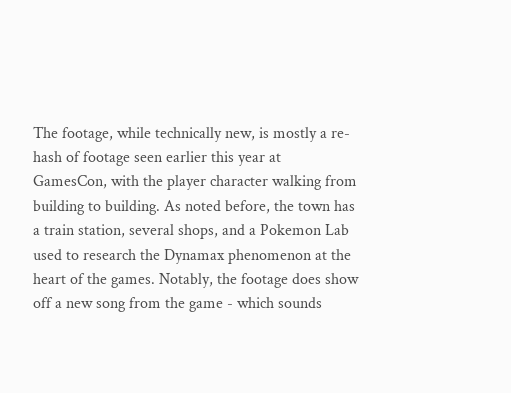The footage, while technically new, is mostly a re-hash of footage seen earlier this year at GamesCon, with the player character walking from building to building. As noted before, the town has a train station, several shops, and a Pokemon Lab used to research the Dynamax phenomenon at the heart of the games. Notably, the footage does show off a new song from the game - which sounds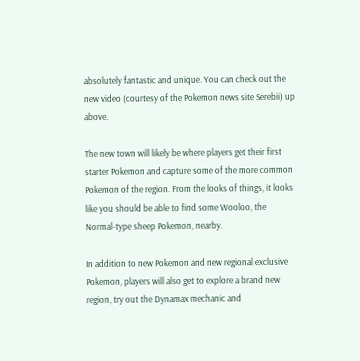absolutely fantastic and unique. You can check out the new video (courtesy of the Pokemon news site Serebii) up above.

The new town will likely be where players get their first starter Pokemon and capture some of the more common Pokemon of the region. From the looks of things, it looks like you should be able to find some Wooloo, the Normal-type sheep Pokemon, nearby.

In addition to new Pokemon and new regional exclusive Pokemon, players will also get to explore a brand new region, try out the Dynamax mechanic and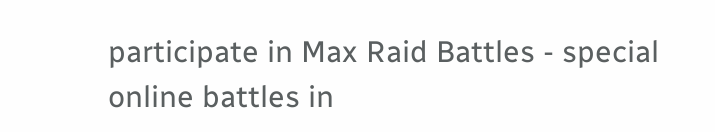participate in Max Raid Battles - special online battles in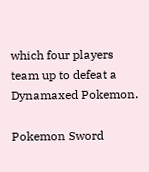which four players team up to defeat a Dynamaxed Pokemon.

Pokemon Sword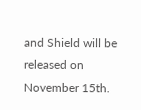and Shield will be released on November 15th.